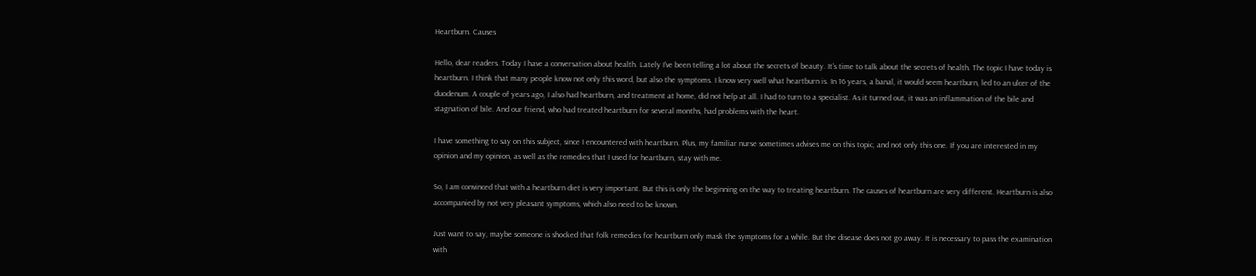Heartburn. Causes

Hello, dear readers. Today I have a conversation about health. Lately I've been telling a lot about the secrets of beauty. It's time to talk about the secrets of health. The topic I have today is heartburn. I think that many people know not only this word, but also the symptoms. I know very well what heartburn is. In 16 years, a banal, it would seem heartburn, led to an ulcer of the duodenum. A couple of years ago, I also had heartburn, and treatment at home, did not help at all. I had to turn to a specialist. As it turned out, it was an inflammation of the bile and stagnation of bile. And our friend, who had treated heartburn for several months, had problems with the heart.

I have something to say on this subject, since I encountered with heartburn. Plus, my familiar nurse sometimes advises me on this topic, and not only this one. If you are interested in my opinion and my opinion, as well as the remedies that I used for heartburn, stay with me.

So, I am convinced that with a heartburn diet is very important. But this is only the beginning on the way to treating heartburn. The causes of heartburn are very different. Heartburn is also accompanied by not very pleasant symptoms, which also need to be known.

Just want to say, maybe someone is shocked that folk remedies for heartburn only mask the symptoms for a while. But the disease does not go away. It is necessary to pass the examination with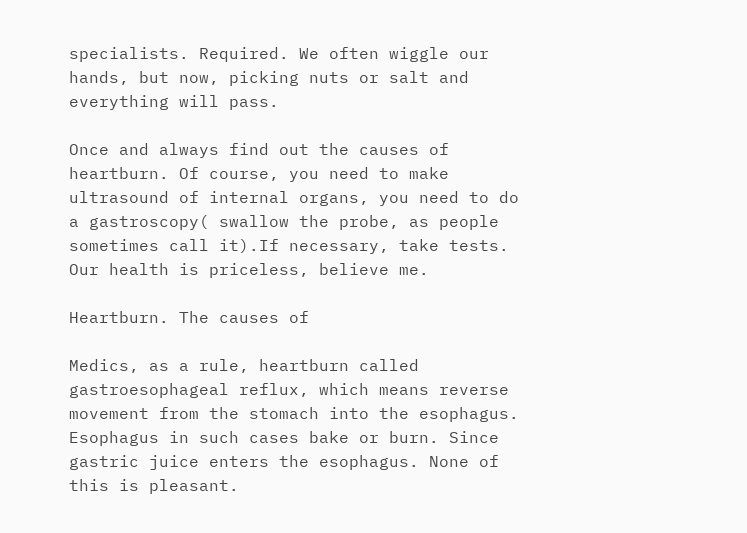specialists. Required. We often wiggle our hands, but now, picking nuts or salt and everything will pass.

Once and always find out the causes of heartburn. Of course, you need to make ultrasound of internal organs, you need to do a gastroscopy( swallow the probe, as people sometimes call it).If necessary, take tests. Our health is priceless, believe me.

Heartburn. The causes of

Medics, as a rule, heartburn called gastroesophageal reflux, which means reverse movement from the stomach into the esophagus. Esophagus in such cases bake or burn. Since gastric juice enters the esophagus. None of this is pleasant.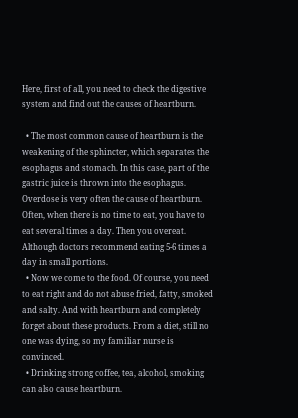Here, first of all, you need to check the digestive system and find out the causes of heartburn.

  • The most common cause of heartburn is the weakening of the sphincter, which separates the esophagus and stomach. In this case, part of the gastric juice is thrown into the esophagus. Overdose is very often the cause of heartburn. Often, when there is no time to eat, you have to eat several times a day. Then you overeat. Although doctors recommend eating 5-6 times a day in small portions.
  • Now we come to the food. Of course, you need to eat right and do not abuse fried, fatty, smoked and salty. And with heartburn and completely forget about these products. From a diet, still no one was dying, so my familiar nurse is convinced.
  • Drinking strong coffee, tea, alcohol, smoking can also cause heartburn.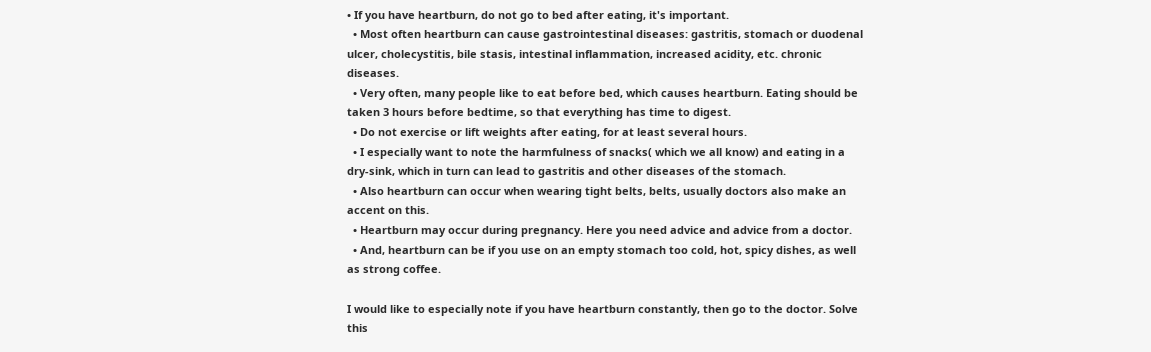• If you have heartburn, do not go to bed after eating, it's important.
  • Most often heartburn can cause gastrointestinal diseases: gastritis, stomach or duodenal ulcer, cholecystitis, bile stasis, intestinal inflammation, increased acidity, etc. chronic diseases.
  • Very often, many people like to eat before bed, which causes heartburn. Eating should be taken 3 hours before bedtime, so that everything has time to digest.
  • Do not exercise or lift weights after eating, for at least several hours.
  • I especially want to note the harmfulness of snacks( which we all know) and eating in a dry-sink, which in turn can lead to gastritis and other diseases of the stomach.
  • Also heartburn can occur when wearing tight belts, belts, usually doctors also make an accent on this.
  • Heartburn may occur during pregnancy. Here you need advice and advice from a doctor.
  • And, heartburn can be if you use on an empty stomach too cold, hot, spicy dishes, as well as strong coffee.

I would like to especially note if you have heartburn constantly, then go to the doctor. Solve this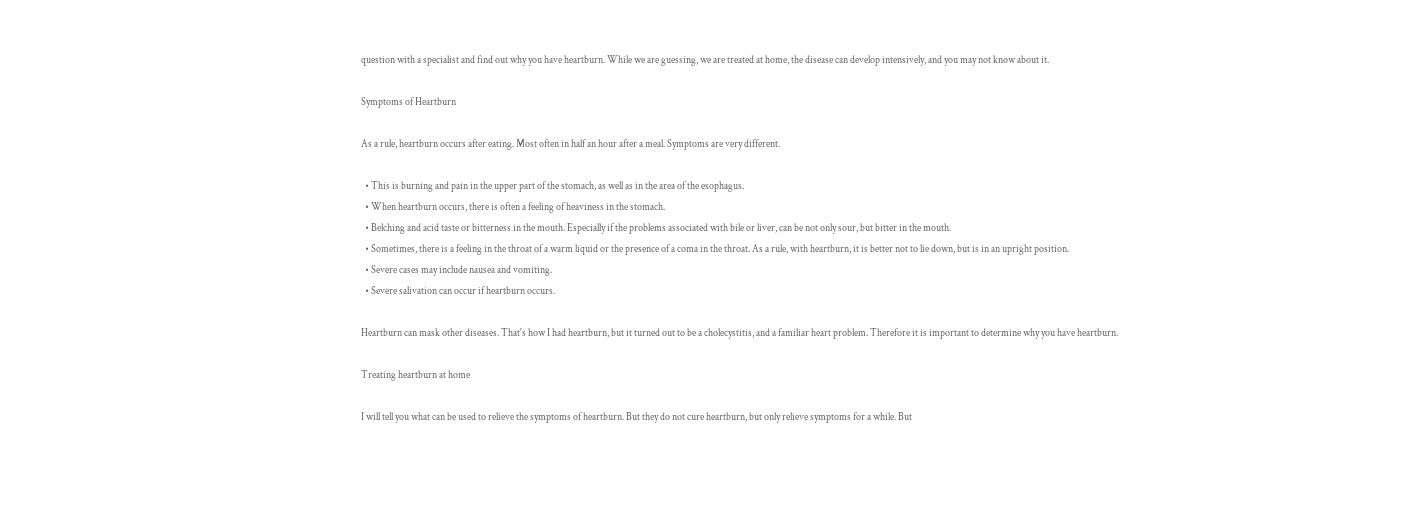question with a specialist and find out why you have heartburn. While we are guessing, we are treated at home, the disease can develop intensively, and you may not know about it.

Symptoms of Heartburn

As a rule, heartburn occurs after eating. Most often in half an hour after a meal. Symptoms are very different.

  • This is burning and pain in the upper part of the stomach, as well as in the area of the esophagus.
  • When heartburn occurs, there is often a feeling of heaviness in the stomach.
  • Belching and acid taste or bitterness in the mouth. Especially if the problems associated with bile or liver, can be not only sour, but bitter in the mouth.
  • Sometimes, there is a feeling in the throat of a warm liquid or the presence of a coma in the throat. As a rule, with heartburn, it is better not to lie down, but is in an upright position.
  • Severe cases may include nausea and vomiting.
  • Severe salivation can occur if heartburn occurs.

Heartburn can mask other diseases. That's how I had heartburn, but it turned out to be a cholecystitis, and a familiar heart problem. Therefore it is important to determine why you have heartburn.

Treating heartburn at home

I will tell you what can be used to relieve the symptoms of heartburn. But they do not cure heartburn, but only relieve symptoms for a while. But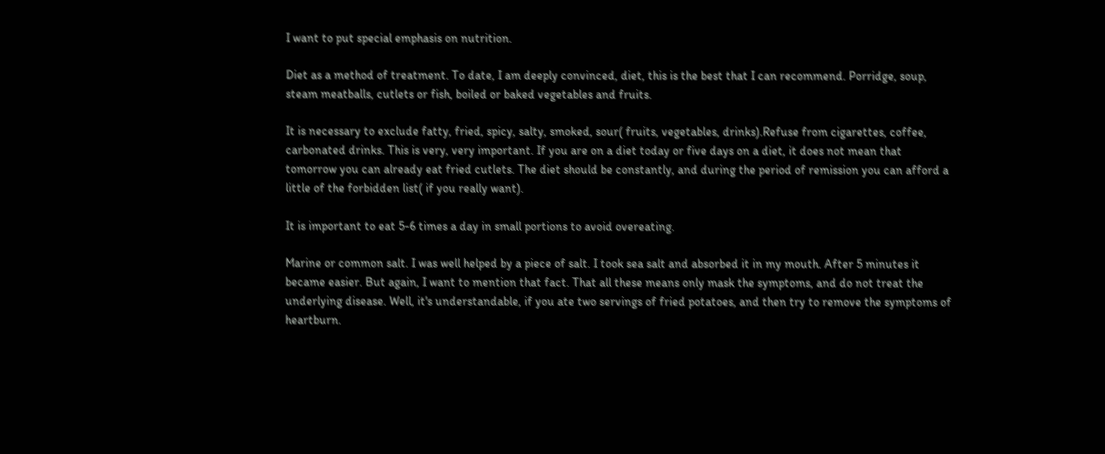I want to put special emphasis on nutrition.

Diet as a method of treatment. To date, I am deeply convinced, diet, this is the best that I can recommend. Porridge, soup, steam meatballs, cutlets or fish, boiled or baked vegetables and fruits.

It is necessary to exclude fatty, fried, spicy, salty, smoked, sour( fruits, vegetables, drinks).Refuse from cigarettes, coffee, carbonated drinks. This is very, very important. If you are on a diet today or five days on a diet, it does not mean that tomorrow you can already eat fried cutlets. The diet should be constantly, and during the period of remission you can afford a little of the forbidden list( if you really want).

It is important to eat 5-6 times a day in small portions to avoid overeating.

Marine or common salt. I was well helped by a piece of salt. I took sea salt and absorbed it in my mouth. After 5 minutes it became easier. But again, I want to mention that fact. That all these means only mask the symptoms, and do not treat the underlying disease. Well, it's understandable, if you ate two servings of fried potatoes, and then try to remove the symptoms of heartburn.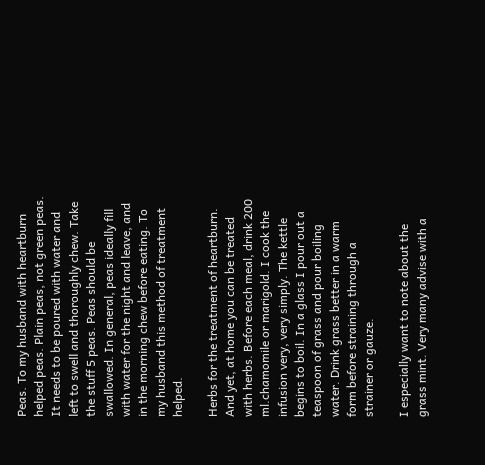Peas. To my husband with heartburn helped peas. Plain peas, not green peas. It needs to be poured with water and left to swell and thoroughly chew. Take the stuff 5 peas. Peas should be swallowed. In general, peas ideally fill with water for the night and leave, and in the morning chew before eating. To my husband this method of treatment helped.

Herbs for the treatment of heartburn. And yet, at home you can be treated with herbs. Before each meal, drink 200 ml.chamomile or marigold. I cook the infusion very, very simply. The kettle begins to boil. In a glass I pour out a teaspoon of grass and pour boiling water. Drink grass better in a warm form before straining through a strainer or gauze.

I especially want to note about the grass mint. Very many advise with a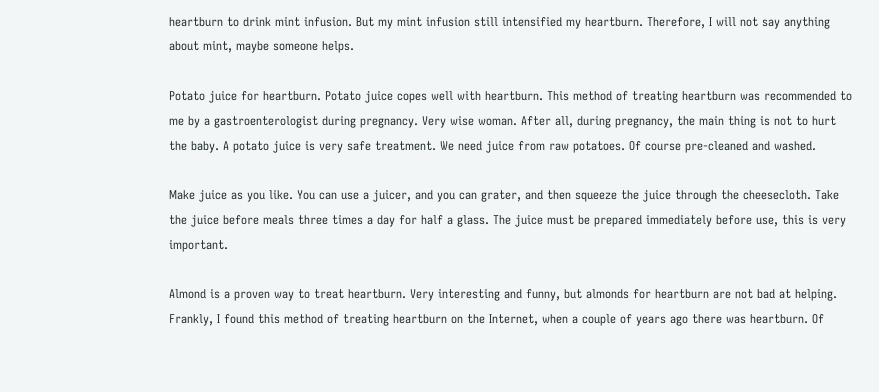heartburn to drink mint infusion. But my mint infusion still intensified my heartburn. Therefore, I will not say anything about mint, maybe someone helps.

Potato juice for heartburn. Potato juice copes well with heartburn. This method of treating heartburn was recommended to me by a gastroenterologist during pregnancy. Very wise woman. After all, during pregnancy, the main thing is not to hurt the baby. A potato juice is very safe treatment. We need juice from raw potatoes. Of course pre-cleaned and washed.

Make juice as you like. You can use a juicer, and you can grater, and then squeeze the juice through the cheesecloth. Take the juice before meals three times a day for half a glass. The juice must be prepared immediately before use, this is very important.

Almond is a proven way to treat heartburn. Very interesting and funny, but almonds for heartburn are not bad at helping. Frankly, I found this method of treating heartburn on the Internet, when a couple of years ago there was heartburn. Of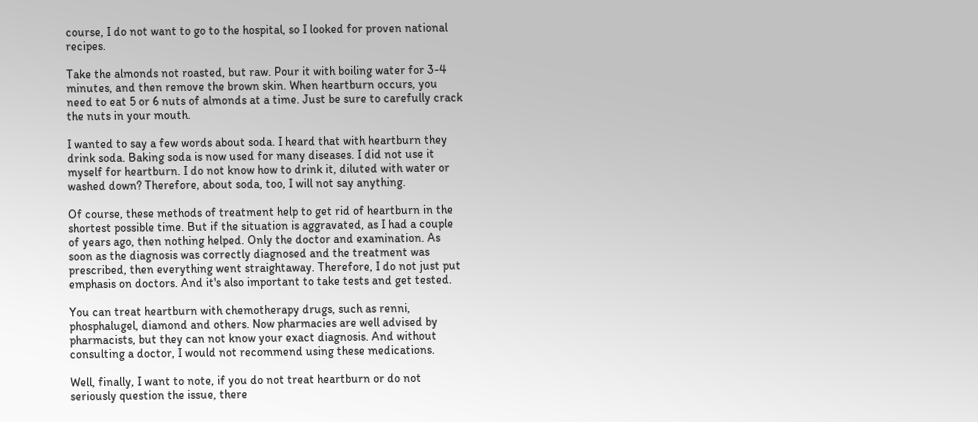course, I do not want to go to the hospital, so I looked for proven national recipes.

Take the almonds not roasted, but raw. Pour it with boiling water for 3-4 minutes, and then remove the brown skin. When heartburn occurs, you need to eat 5 or 6 nuts of almonds at a time. Just be sure to carefully crack the nuts in your mouth.

I wanted to say a few words about soda. I heard that with heartburn they drink soda. Baking soda is now used for many diseases. I did not use it myself for heartburn. I do not know how to drink it, diluted with water or washed down? Therefore, about soda, too, I will not say anything.

Of course, these methods of treatment help to get rid of heartburn in the shortest possible time. But if the situation is aggravated, as I had a couple of years ago, then nothing helped. Only the doctor and examination. As soon as the diagnosis was correctly diagnosed and the treatment was prescribed, then everything went straightaway. Therefore, I do not just put emphasis on doctors. And it's also important to take tests and get tested.

You can treat heartburn with chemotherapy drugs, such as renni, phosphalugel, diamond and others. Now pharmacies are well advised by pharmacists, but they can not know your exact diagnosis. And without consulting a doctor, I would not recommend using these medications.

Well, finally, I want to note, if you do not treat heartburn or do not seriously question the issue, there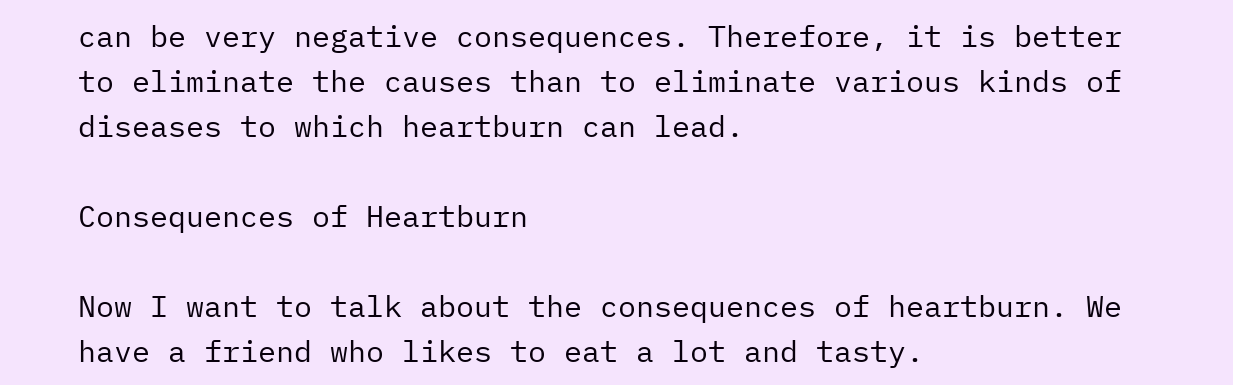can be very negative consequences. Therefore, it is better to eliminate the causes than to eliminate various kinds of diseases to which heartburn can lead.

Consequences of Heartburn

Now I want to talk about the consequences of heartburn. We have a friend who likes to eat a lot and tasty.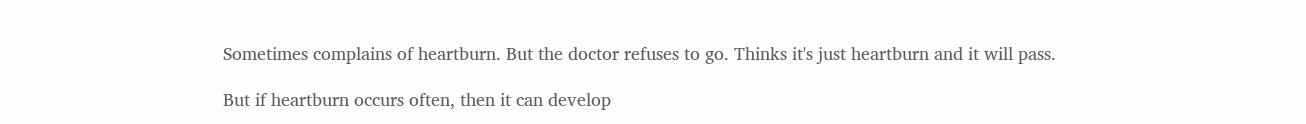Sometimes complains of heartburn. But the doctor refuses to go. Thinks it's just heartburn and it will pass.

But if heartburn occurs often, then it can develop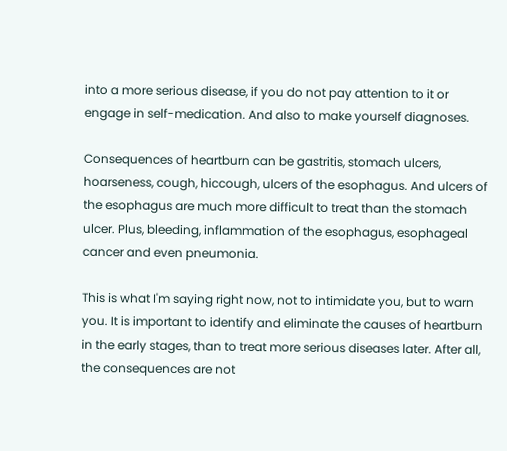into a more serious disease, if you do not pay attention to it or engage in self-medication. And also to make yourself diagnoses.

Consequences of heartburn can be gastritis, stomach ulcers, hoarseness, cough, hiccough, ulcers of the esophagus. And ulcers of the esophagus are much more difficult to treat than the stomach ulcer. Plus, bleeding, inflammation of the esophagus, esophageal cancer and even pneumonia.

This is what I'm saying right now, not to intimidate you, but to warn you. It is important to identify and eliminate the causes of heartburn in the early stages, than to treat more serious diseases later. After all, the consequences are not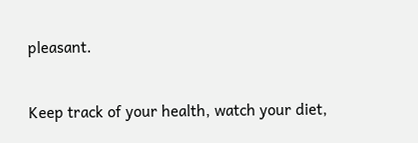pleasant.

Keep track of your health, watch your diet,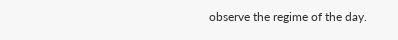observe the regime of the day.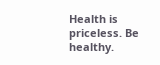Health is priceless. Be healthy.